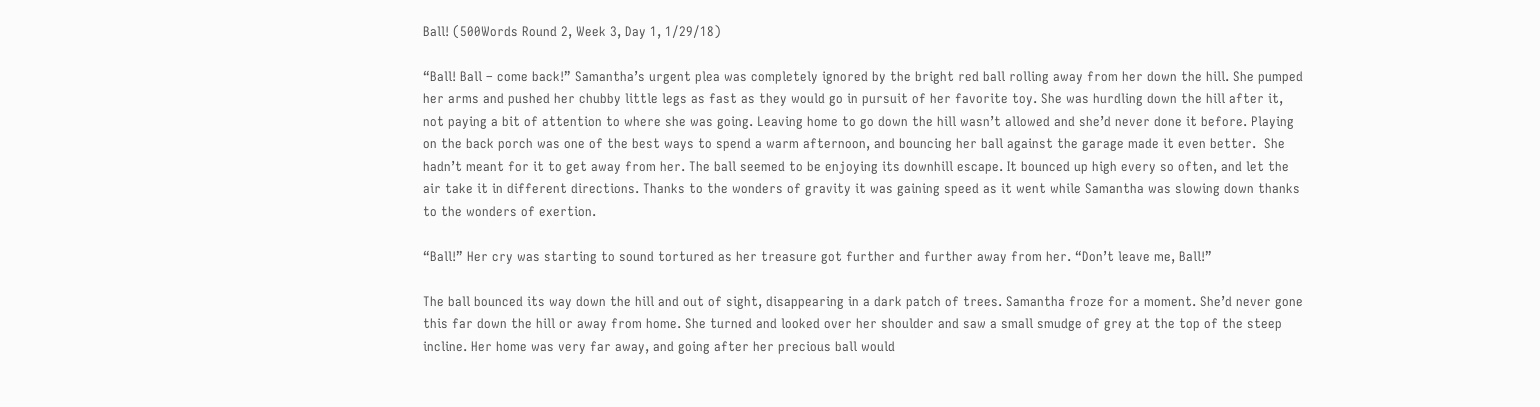Ball! (500Words Round 2, Week 3, Day 1, 1/29/18)

“Ball! Ball – come back!” Samantha’s urgent plea was completely ignored by the bright red ball rolling away from her down the hill. She pumped her arms and pushed her chubby little legs as fast as they would go in pursuit of her favorite toy. She was hurdling down the hill after it, not paying a bit of attention to where she was going. Leaving home to go down the hill wasn’t allowed and she’d never done it before. Playing on the back porch was one of the best ways to spend a warm afternoon, and bouncing her ball against the garage made it even better.  She hadn’t meant for it to get away from her. The ball seemed to be enjoying its downhill escape. It bounced up high every so often, and let the air take it in different directions. Thanks to the wonders of gravity it was gaining speed as it went while Samantha was slowing down thanks to the wonders of exertion.

“Ball!” Her cry was starting to sound tortured as her treasure got further and further away from her. “Don’t leave me, Ball!”

The ball bounced its way down the hill and out of sight, disappearing in a dark patch of trees. Samantha froze for a moment. She’d never gone this far down the hill or away from home. She turned and looked over her shoulder and saw a small smudge of grey at the top of the steep incline. Her home was very far away, and going after her precious ball would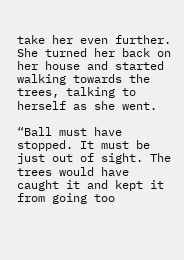take her even further. She turned her back on her house and started walking towards the trees, talking to herself as she went.

“Ball must have stopped. It must be just out of sight. The trees would have caught it and kept it from going too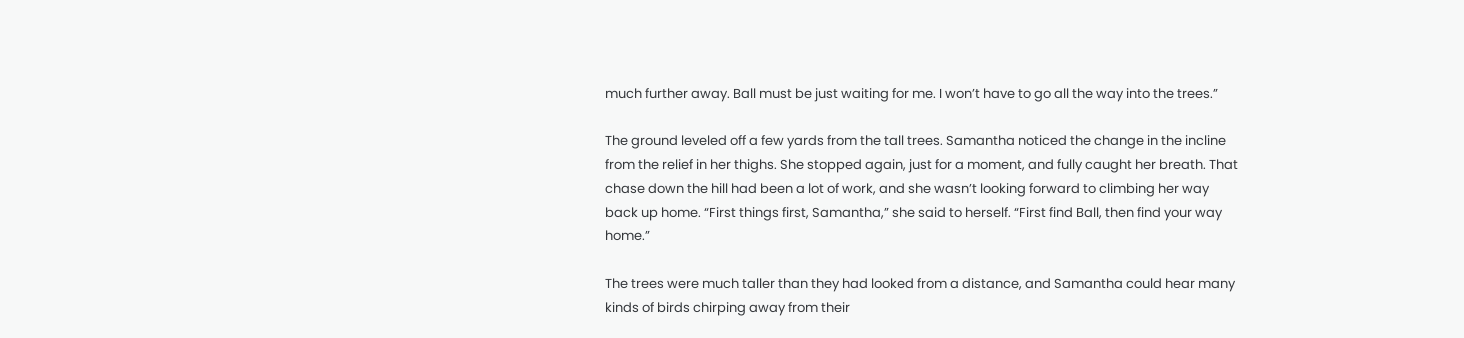much further away. Ball must be just waiting for me. I won’t have to go all the way into the trees.”

The ground leveled off a few yards from the tall trees. Samantha noticed the change in the incline from the relief in her thighs. She stopped again, just for a moment, and fully caught her breath. That chase down the hill had been a lot of work, and she wasn’t looking forward to climbing her way back up home. “First things first, Samantha,” she said to herself. “First find Ball, then find your way home.”

The trees were much taller than they had looked from a distance, and Samantha could hear many kinds of birds chirping away from their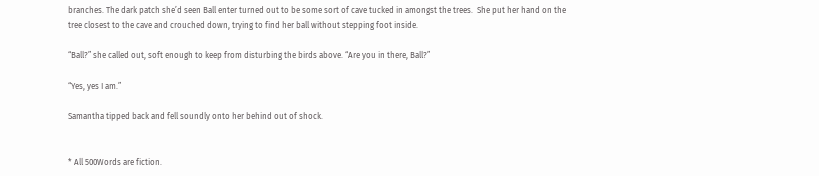branches. The dark patch she’d seen Ball enter turned out to be some sort of cave tucked in amongst the trees.  She put her hand on the tree closest to the cave and crouched down, trying to find her ball without stepping foot inside.

“Ball?” she called out, soft enough to keep from disturbing the birds above. “Are you in there, Ball?”

“Yes, yes I am.”

Samantha tipped back and fell soundly onto her behind out of shock.


* All 500Words are fiction.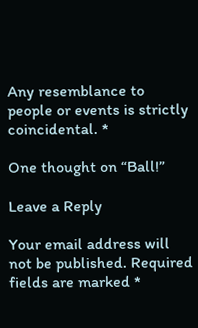Any resemblance to people or events is strictly coincidental. *

One thought on “Ball!”

Leave a Reply

Your email address will not be published. Required fields are marked *